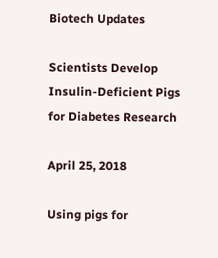Biotech Updates

Scientists Develop Insulin-Deficient Pigs for Diabetes Research

April 25, 2018

Using pigs for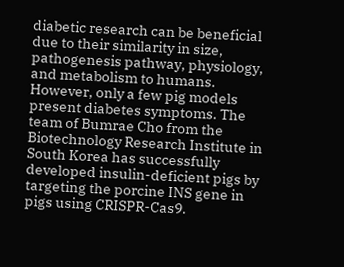diabetic research can be beneficial due to their similarity in size, pathogenesis pathway, physiology, and metabolism to humans. However, only a few pig models present diabetes symptoms. The team of Bumrae Cho from the Biotechnology Research Institute in South Korea has successfully developed insulin-deficient pigs by targeting the porcine INS gene in pigs using CRISPR-Cas9.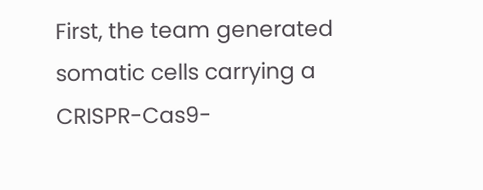First, the team generated somatic cells carrying a CRISPR-Cas9-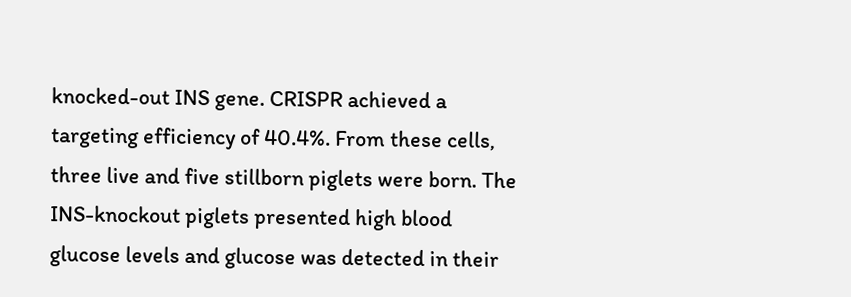knocked-out INS gene. CRISPR achieved a targeting efficiency of 40.4%. From these cells, three live and five stillborn piglets were born. The INS-knockout piglets presented high blood glucose levels and glucose was detected in their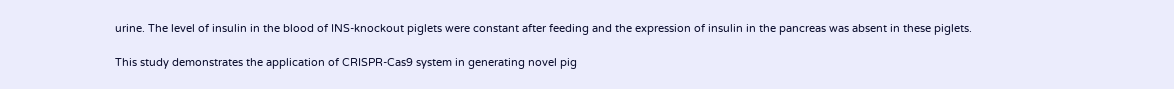urine. The level of insulin in the blood of INS-knockout piglets were constant after feeding and the expression of insulin in the pancreas was absent in these piglets.

This study demonstrates the application of CRISPR-Cas9 system in generating novel pig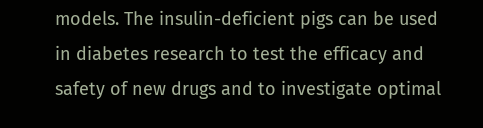models. The insulin-deficient pigs can be used in diabetes research to test the efficacy and safety of new drugs and to investigate optimal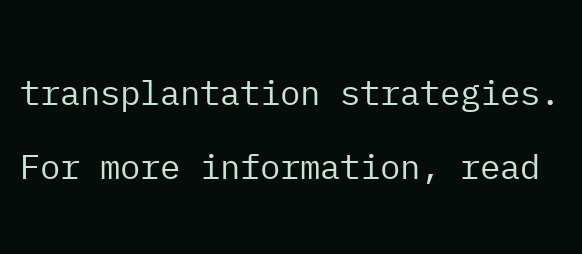transplantation strategies.

For more information, read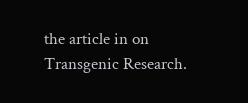the article in on Transgenic Research.